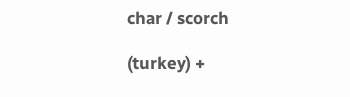char / scorch

(turkey) +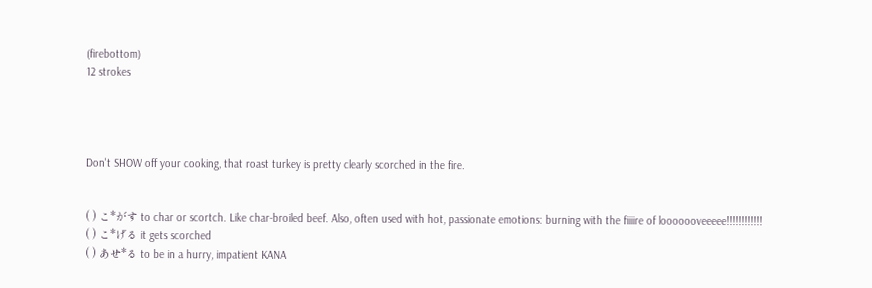(firebottom)
12 strokes




Don't SHOW off your cooking, that roast turkey is pretty clearly scorched in the fire.


( ) こ*がす to char or scortch. Like char-broiled beef. Also, often used with hot, passionate emotions: burning with the fiiiire of looooooveeeee!!!!!!!!!!!!
( ) こ*げる it gets scorched
( ) あせ*る to be in a hurry, impatient KANA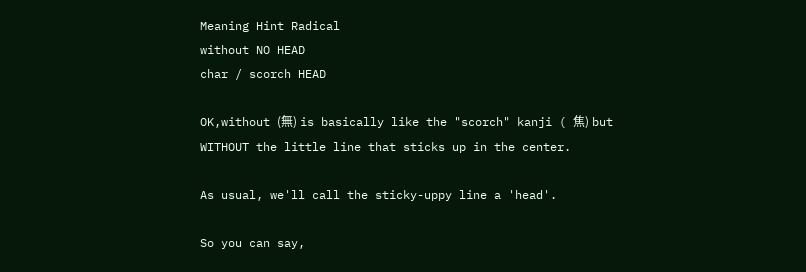Meaning Hint Radical
without NO HEAD
char / scorch HEAD

OK,without (無) is basically like the "scorch" kanji ( 焦) but WITHOUT the little line that sticks up in the center.

As usual, we'll call the sticky-uppy line a 'head'.

So you can say,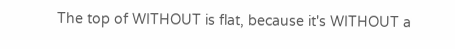The top of WITHOUT is flat, because it's WITHOUT a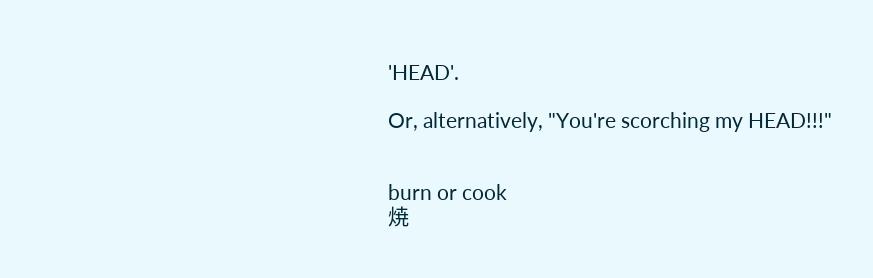'HEAD'.

Or, alternatively, "You're scorching my HEAD!!!"


burn or cook
焼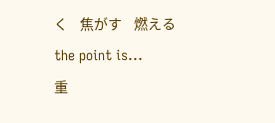く    焦がす    燃える
the point is...
重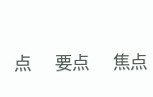点    要点    焦点